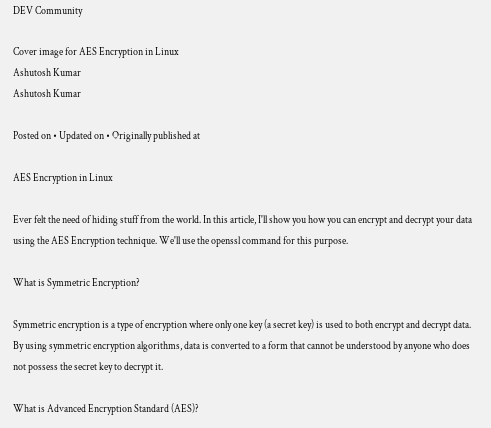DEV Community

Cover image for AES Encryption in Linux
Ashutosh Kumar
Ashutosh Kumar

Posted on • Updated on • Originally published at

AES Encryption in Linux

Ever felt the need of hiding stuff from the world. In this article, I'll show you how you can encrypt and decrypt your data using the AES Encryption technique. We'll use the openssl command for this purpose.

What is Symmetric Encryption?

Symmetric encryption is a type of encryption where only one key (a secret key) is used to both encrypt and decrypt data. By using symmetric encryption algorithms, data is converted to a form that cannot be understood by anyone who does not possess the secret key to decrypt it.

What is Advanced Encryption Standard (AES)?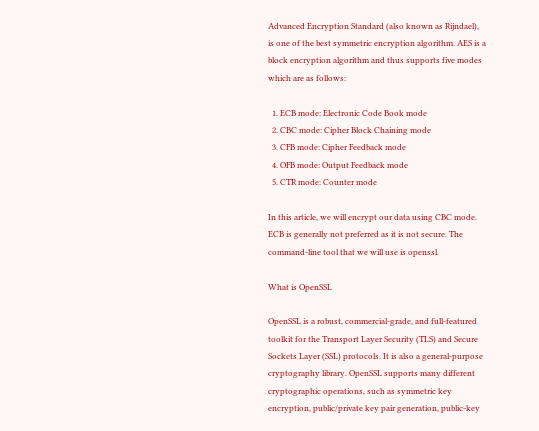Advanced Encryption Standard (also known as Rijndael), is one of the best symmetric encryption algorithm. AES is a block encryption algorithm and thus supports five modes which are as follows:

  1. ECB mode: Electronic Code Book mode
  2. CBC mode: Cipher Block Chaining mode
  3. CFB mode: Cipher Feedback mode
  4. OFB mode: Output Feedback mode
  5. CTR mode: Counter mode

In this article, we will encrypt our data using CBC mode. ECB is generally not preferred as it is not secure. The command-line tool that we will use is openssl.

What is OpenSSL

OpenSSL is a robust, commercial-grade, and full-featured toolkit for the Transport Layer Security (TLS) and Secure Sockets Layer (SSL) protocols. It is also a general-purpose cryptography library. OpenSSL supports many different cryptographic operations, such as symmetric key encryption, public/private key pair generation, public-key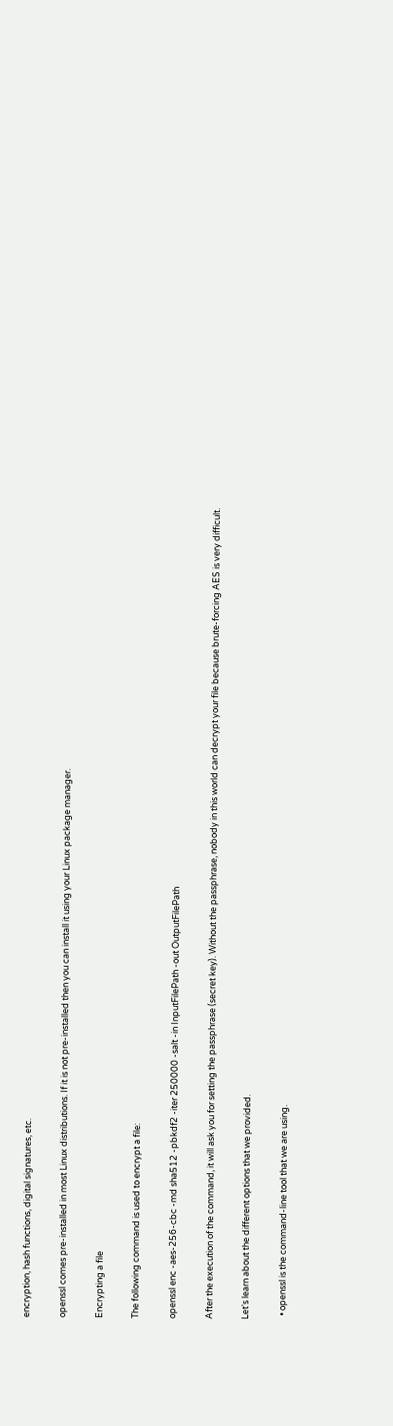encryption, hash functions, digital signatures, etc.

openssl comes pre-installed in most Linux distributions. If it is not pre-installed then you can install it using your Linux package manager.

Encrypting a file

The following command is used to encrypt a file:

openssl enc -aes-256-cbc -md sha512 -pbkdf2 -iter 250000 -salt -in InputFilePath -out OutputFilePath

After the execution of the command, it will ask you for setting the passphrase (secret key). Without the passphrase, nobody in this world can decrypt your file because brute-forcing AES is very difficult.

Let's learn about the different options that we provided.

  • openssl is the command-line tool that we are using.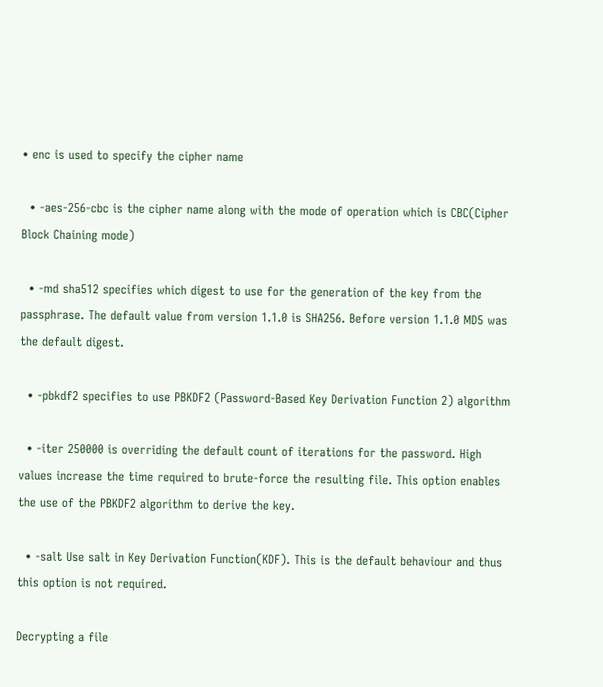• enc is used to specify the cipher name

  • -aes-256-cbc is the cipher name along with the mode of operation which is CBC(Cipher Block Chaining mode)

  • -md sha512 specifies which digest to use for the generation of the key from the passphrase. The default value from version 1.1.0 is SHA256. Before version 1.1.0 MD5 was the default digest.

  • -pbkdf2 specifies to use PBKDF2 (Password-Based Key Derivation Function 2) algorithm

  • -iter 250000 is overriding the default count of iterations for the password. High values increase the time required to brute-force the resulting file. This option enables the use of the PBKDF2 algorithm to derive the key.

  • -salt Use salt in Key Derivation Function(KDF). This is the default behaviour and thus this option is not required.

Decrypting a file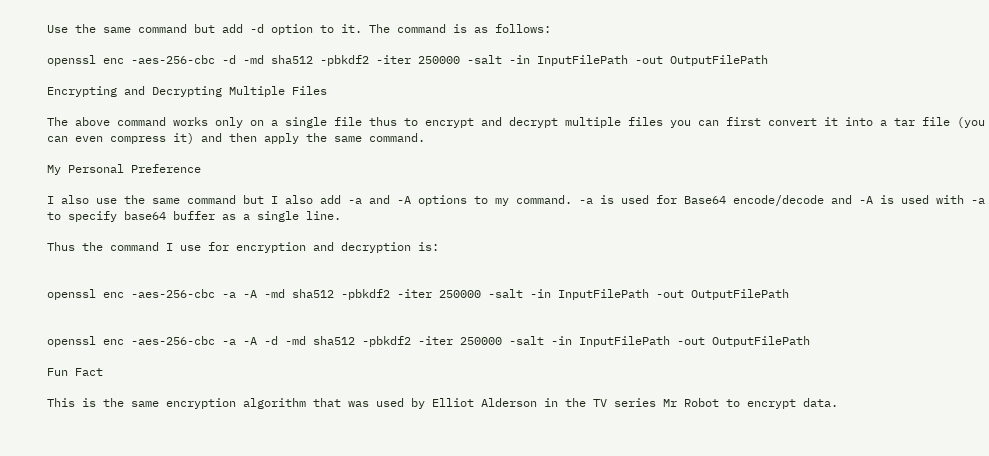Use the same command but add -d option to it. The command is as follows:

openssl enc -aes-256-cbc -d -md sha512 -pbkdf2 -iter 250000 -salt -in InputFilePath -out OutputFilePath

Encrypting and Decrypting Multiple Files

The above command works only on a single file thus to encrypt and decrypt multiple files you can first convert it into a tar file (you can even compress it) and then apply the same command.

My Personal Preference

I also use the same command but I also add -a and -A options to my command. -a is used for Base64 encode/decode and -A is used with -a to specify base64 buffer as a single line.

Thus the command I use for encryption and decryption is:


openssl enc -aes-256-cbc -a -A -md sha512 -pbkdf2 -iter 250000 -salt -in InputFilePath -out OutputFilePath


openssl enc -aes-256-cbc -a -A -d -md sha512 -pbkdf2 -iter 250000 -salt -in InputFilePath -out OutputFilePath

Fun Fact

This is the same encryption algorithm that was used by Elliot Alderson in the TV series Mr Robot to encrypt data.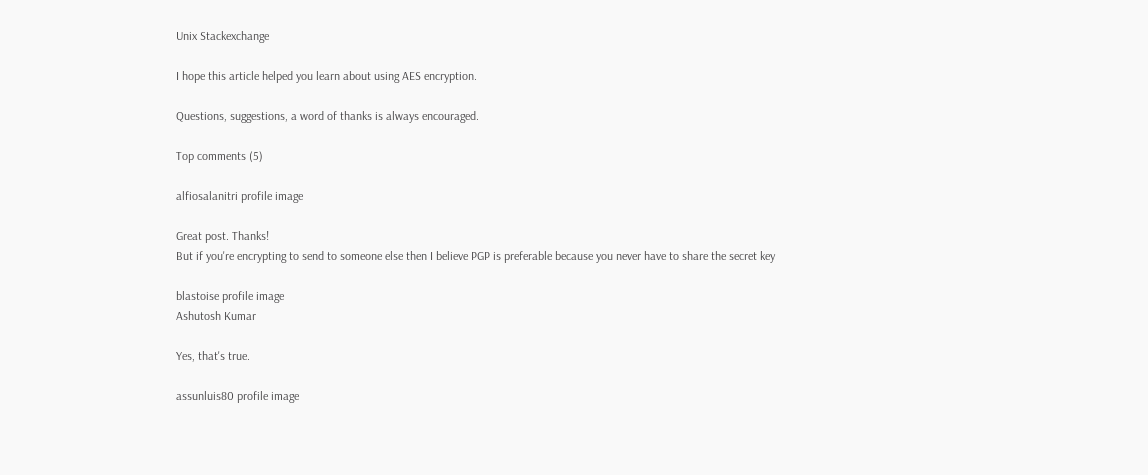Unix Stackexchange

I hope this article helped you learn about using AES encryption.

Questions, suggestions, a word of thanks is always encouraged.

Top comments (5)

alfiosalanitri profile image

Great post. Thanks!
But if you're encrypting to send to someone else then I believe PGP is preferable because you never have to share the secret key

blastoise profile image
Ashutosh Kumar

Yes, that's true.

assunluis80 profile image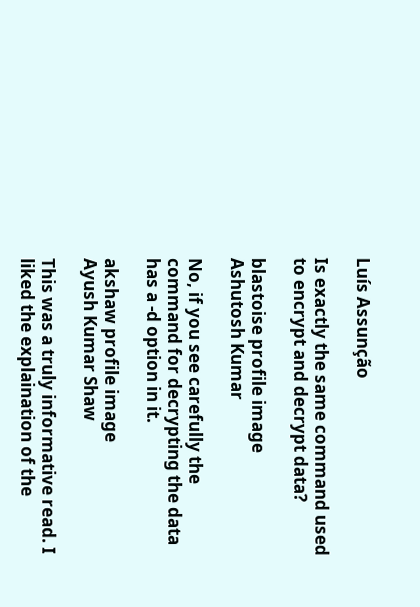Luís Assunção

Is exactly the same command used to encrypt and decrypt data?

blastoise profile image
Ashutosh Kumar

No, if you see carefully the command for decrypting the data has a -d option in it.

akshaw profile image
Ayush Kumar Shaw

This was a truly informative read. I liked the explaination of the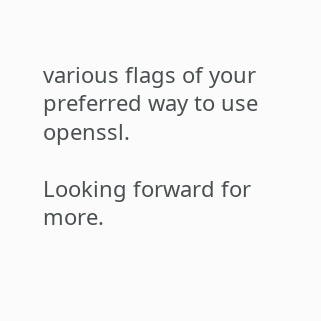various flags of your preferred way to use openssl.

Looking forward for more.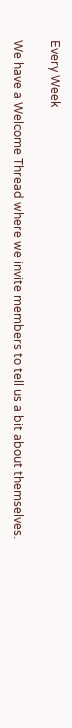Every Week

We have a Welcome Thread where we invite members to tell us a bit about themselves.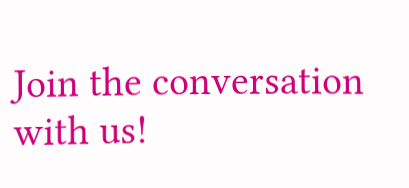Join the conversation with us!